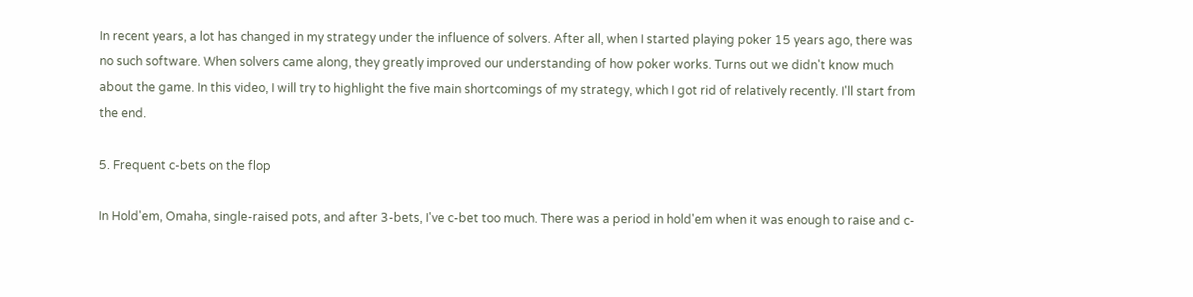In recent years, a lot has changed in my strategy under the influence of solvers. After all, when I started playing poker 15 years ago, there was no such software. When solvers came along, they greatly improved our understanding of how poker works. Turns out we didn't know much about the game. In this video, I will try to highlight the five main shortcomings of my strategy, which I got rid of relatively recently. I'll start from the end.

5. Frequent c-bets on the flop

In Hold'em, Omaha, single-raised pots, and after 3-bets, I've c-bet too much. There was a period in hold'em when it was enough to raise and c-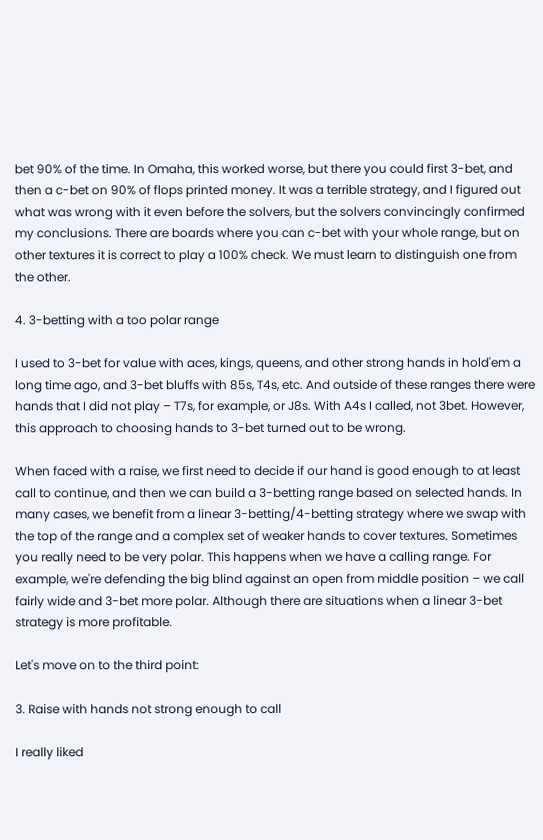bet 90% of the time. In Omaha, this worked worse, but there you could first 3-bet, and then a c-bet on 90% of flops printed money. It was a terrible strategy, and I figured out what was wrong with it even before the solvers, but the solvers convincingly confirmed my conclusions. There are boards where you can c-bet with your whole range, but on other textures it is correct to play a 100% check. We must learn to distinguish one from the other.

4. 3-betting with a too polar range

I used to 3-bet for value with aces, kings, queens, and other strong hands in hold'em a long time ago, and 3-bet bluffs with 85s, T4s, etc. And outside of these ranges there were hands that I did not play – T7s, for example, or J8s. With A4s I called, not 3bet. However, this approach to choosing hands to 3-bet turned out to be wrong.

When faced with a raise, we first need to decide if our hand is good enough to at least call to continue, and then we can build a 3-betting range based on selected hands. In many cases, we benefit from a linear 3-betting/4-betting strategy where we swap with the top of the range and a complex set of weaker hands to cover textures. Sometimes you really need to be very polar. This happens when we have a calling range. For example, we're defending the big blind against an open from middle position – we call fairly wide and 3-bet more polar. Although there are situations when a linear 3-bet strategy is more profitable.

Let's move on to the third point:

3. Raise with hands not strong enough to call

I really liked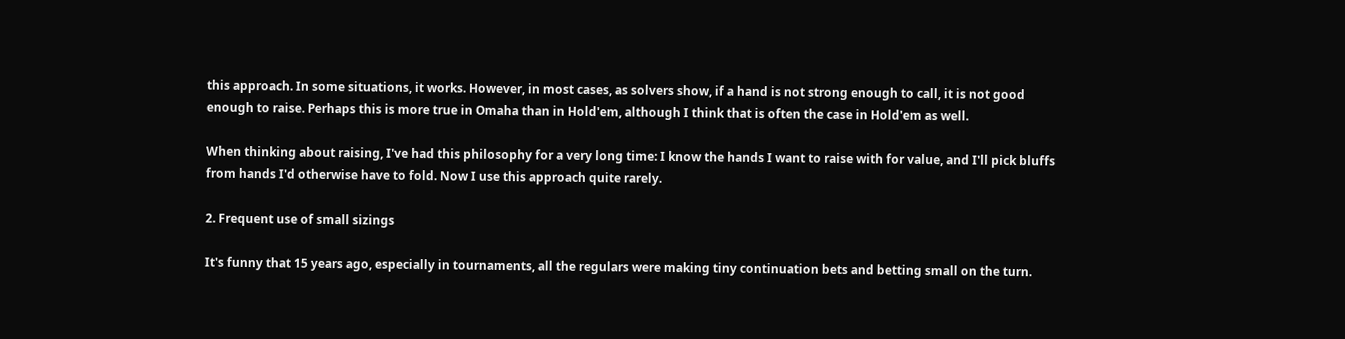this approach. In some situations, it works. However, in most cases, as solvers show, if a hand is not strong enough to call, it is not good enough to raise. Perhaps this is more true in Omaha than in Hold'em, although I think that is often the case in Hold'em as well.

When thinking about raising, I've had this philosophy for a very long time: I know the hands I want to raise with for value, and I'll pick bluffs from hands I'd otherwise have to fold. Now I use this approach quite rarely.

2. Frequent use of small sizings

It's funny that 15 years ago, especially in tournaments, all the regulars were making tiny continuation bets and betting small on the turn.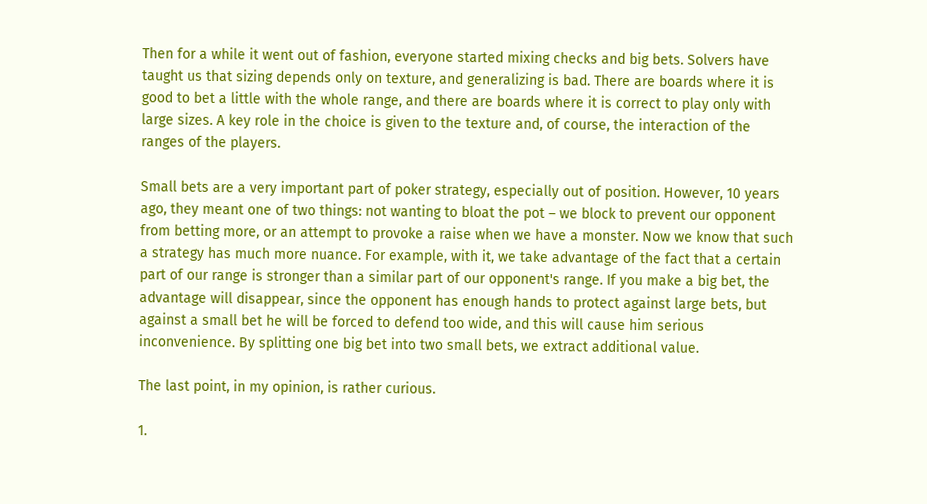Then for a while it went out of fashion, everyone started mixing checks and big bets. Solvers have taught us that sizing depends only on texture, and generalizing is bad. There are boards where it is good to bet a little with the whole range, and there are boards where it is correct to play only with large sizes. A key role in the choice is given to the texture and, of course, the interaction of the ranges of the players.

Small bets are a very important part of poker strategy, especially out of position. However, 10 years ago, they meant one of two things: not wanting to bloat the pot – we block to prevent our opponent from betting more, or an attempt to provoke a raise when we have a monster. Now we know that such a strategy has much more nuance. For example, with it, we take advantage of the fact that a certain part of our range is stronger than a similar part of our opponent's range. If you make a big bet, the advantage will disappear, since the opponent has enough hands to protect against large bets, but against a small bet he will be forced to defend too wide, and this will cause him serious inconvenience. By splitting one big bet into two small bets, we extract additional value.

The last point, in my opinion, is rather curious.

1.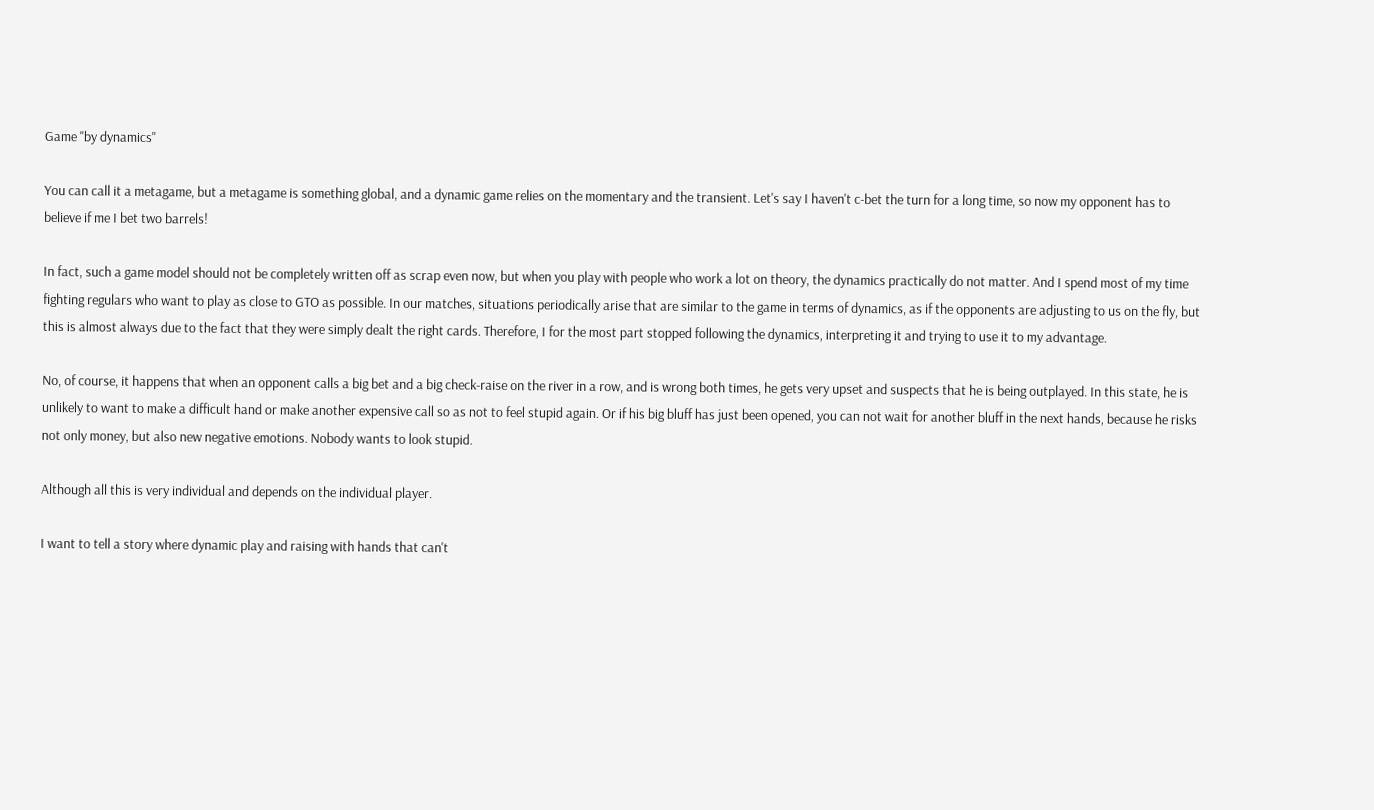Game "by dynamics"

You can call it a metagame, but a metagame is something global, and a dynamic game relies on the momentary and the transient. Let's say I haven't c-bet the turn for a long time, so now my opponent has to believe if me I bet two barrels!

In fact, such a game model should not be completely written off as scrap even now, but when you play with people who work a lot on theory, the dynamics practically do not matter. And I spend most of my time fighting regulars who want to play as close to GTO as possible. In our matches, situations periodically arise that are similar to the game in terms of dynamics, as if the opponents are adjusting to us on the fly, but this is almost always due to the fact that they were simply dealt the right cards. Therefore, I for the most part stopped following the dynamics, interpreting it and trying to use it to my advantage.

No, of course, it happens that when an opponent calls a big bet and a big check-raise on the river in a row, and is wrong both times, he gets very upset and suspects that he is being outplayed. In this state, he is unlikely to want to make a difficult hand or make another expensive call so as not to feel stupid again. Or if his big bluff has just been opened, you can not wait for another bluff in the next hands, because he risks not only money, but also new negative emotions. Nobody wants to look stupid.

Although all this is very individual and depends on the individual player.

I want to tell a story where dynamic play and raising with hands that can't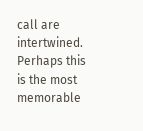call are intertwined. Perhaps this is the most memorable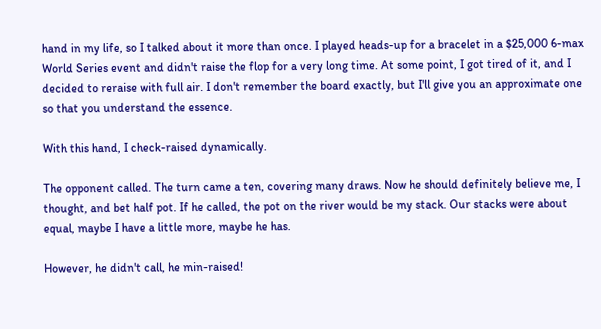hand in my life, so I talked about it more than once. I played heads-up for a bracelet in a $25,000 6-max World Series event and didn't raise the flop for a very long time. At some point, I got tired of it, and I decided to reraise with full air. I don't remember the board exactly, but I'll give you an approximate one so that you understand the essence.

With this hand, I check-raised dynamically.

The opponent called. The turn came a ten, covering many draws. Now he should definitely believe me, I thought, and bet half pot. If he called, the pot on the river would be my stack. Our stacks were about equal, maybe I have a little more, maybe he has.

However, he didn't call, he min-raised!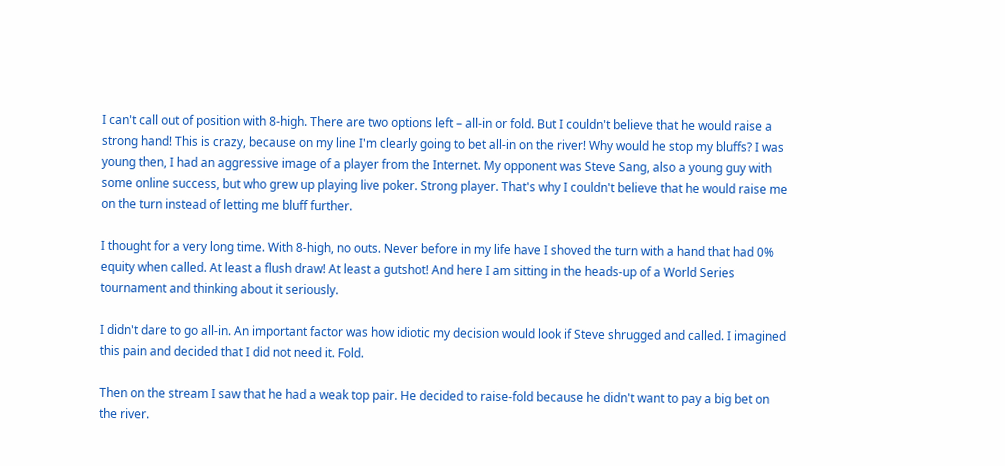I can't call out of position with 8-high. There are two options left – all-in or fold. But I couldn't believe that he would raise a strong hand! This is crazy, because on my line I'm clearly going to bet all-in on the river! Why would he stop my bluffs? I was young then, I had an aggressive image of a player from the Internet. My opponent was Steve Sang, also a young guy with some online success, but who grew up playing live poker. Strong player. That's why I couldn't believe that he would raise me on the turn instead of letting me bluff further.

I thought for a very long time. With 8-high, no outs. Never before in my life have I shoved the turn with a hand that had 0% equity when called. At least a flush draw! At least a gutshot! And here I am sitting in the heads-up of a World Series tournament and thinking about it seriously.

I didn't dare to go all-in. An important factor was how idiotic my decision would look if Steve shrugged and called. I imagined this pain and decided that I did not need it. Fold.

Then on the stream I saw that he had a weak top pair. He decided to raise-fold because he didn't want to pay a big bet on the river.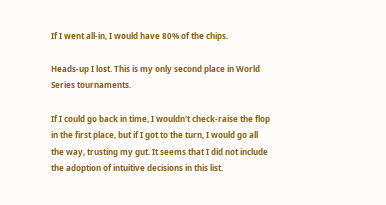If I went all-in, I would have 80% of the chips.

Heads-up I lost. This is my only second place in World Series tournaments.

If I could go back in time, I wouldn't check-raise the flop in the first place, but if I got to the turn, I would go all the way, trusting my gut. It seems that I did not include the adoption of intuitive decisions in this list.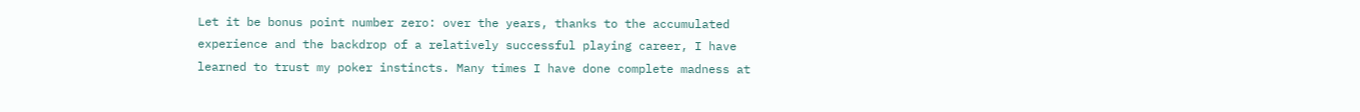Let it be bonus point number zero: over the years, thanks to the accumulated experience and the backdrop of a relatively successful playing career, I have learned to trust my poker instincts. Many times I have done complete madness at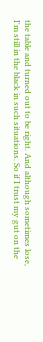the table and turned out to be right. And although sometimes lose, I'm still in the black in such situations. So if I trust my gut on the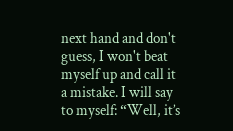next hand and don't guess, I won't beat myself up and call it a mistake. I will say to myself: “Well, it’s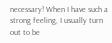necessary! When I have such a strong feeling, I usually turn out to be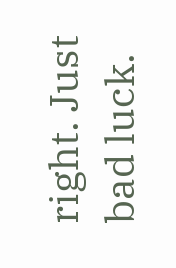right. Just bad luck.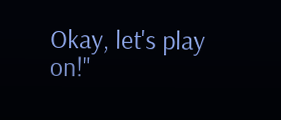Okay, let's play on!"